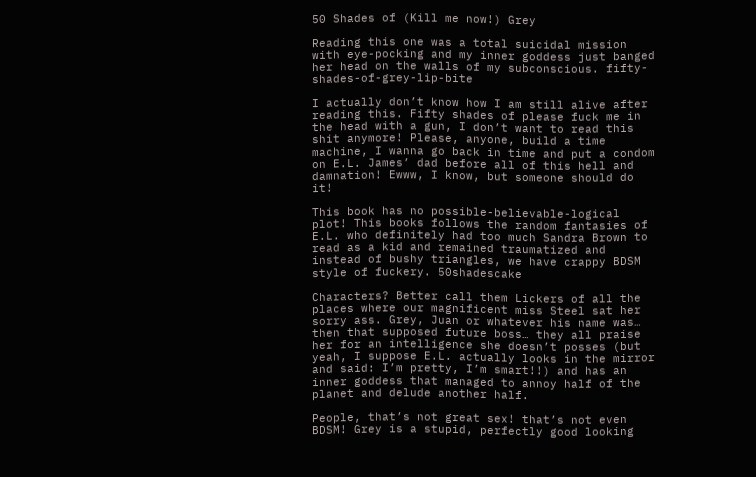50 Shades of (Kill me now!) Grey

Reading this one was a total suicidal mission with eye-pocking and my inner goddess just banged her head on the walls of my subconscious. fifty-shades-of-grey-lip-bite

I actually don’t know how I am still alive after reading this. Fifty shades of please fuck me in the head with a gun, I don’t want to read this shit anymore! Please, anyone, build a time machine, I wanna go back in time and put a condom on E.L. James’ dad before all of this hell and damnation! Ewww, I know, but someone should do it!

This book has no possible-believable-logical plot! This books follows the random fantasies of E.L. who definitely had too much Sandra Brown to read as a kid and remained traumatized and instead of bushy triangles, we have crappy BDSM style of fuckery. 50shadescake

Characters? Better call them Lickers of all the places where our magnificent miss Steel sat her sorry ass. Grey, Juan or whatever his name was… then that supposed future boss… they all praise her for an intelligence she doesn’t posses (but yeah, I suppose E.L. actually looks in the mirror and said: I’m pretty, I’m smart!!) and has an inner goddess that managed to annoy half of the planet and delude another half.

People, that’s not great sex! that’s not even BDSM! Grey is a stupid, perfectly good looking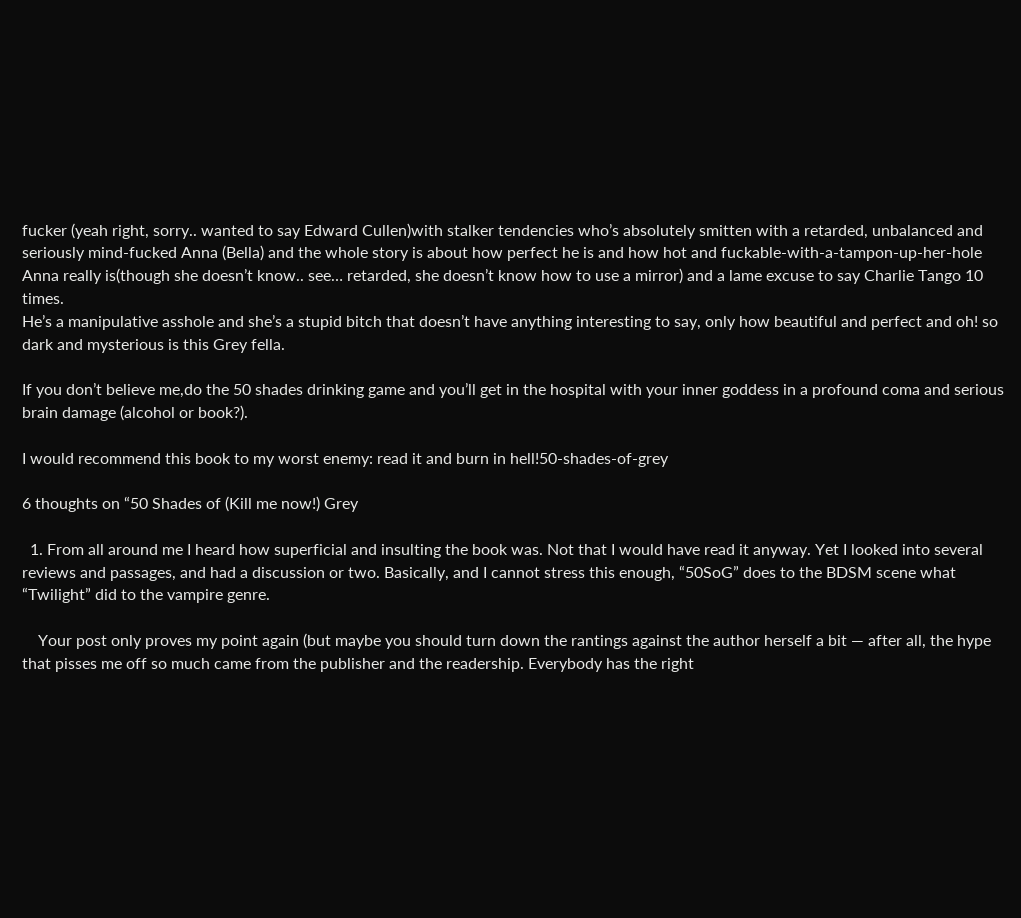fucker (yeah right, sorry.. wanted to say Edward Cullen)with stalker tendencies who’s absolutely smitten with a retarded, unbalanced and seriously mind-fucked Anna (Bella) and the whole story is about how perfect he is and how hot and fuckable-with-a-tampon-up-her-hole Anna really is(though she doesn’t know.. see… retarded, she doesn’t know how to use a mirror) and a lame excuse to say Charlie Tango 10 times.
He’s a manipulative asshole and she’s a stupid bitch that doesn’t have anything interesting to say, only how beautiful and perfect and oh! so dark and mysterious is this Grey fella.

If you don’t believe me,do the 50 shades drinking game and you’ll get in the hospital with your inner goddess in a profound coma and serious brain damage (alcohol or book?).

I would recommend this book to my worst enemy: read it and burn in hell!50-shades-of-grey

6 thoughts on “50 Shades of (Kill me now!) Grey

  1. From all around me I heard how superficial and insulting the book was. Not that I would have read it anyway. Yet I looked into several reviews and passages, and had a discussion or two. Basically, and I cannot stress this enough, “50SoG” does to the BDSM scene what “Twilight” did to the vampire genre.

    Your post only proves my point again (but maybe you should turn down the rantings against the author herself a bit — after all, the hype that pisses me off so much came from the publisher and the readership. Everybody has the right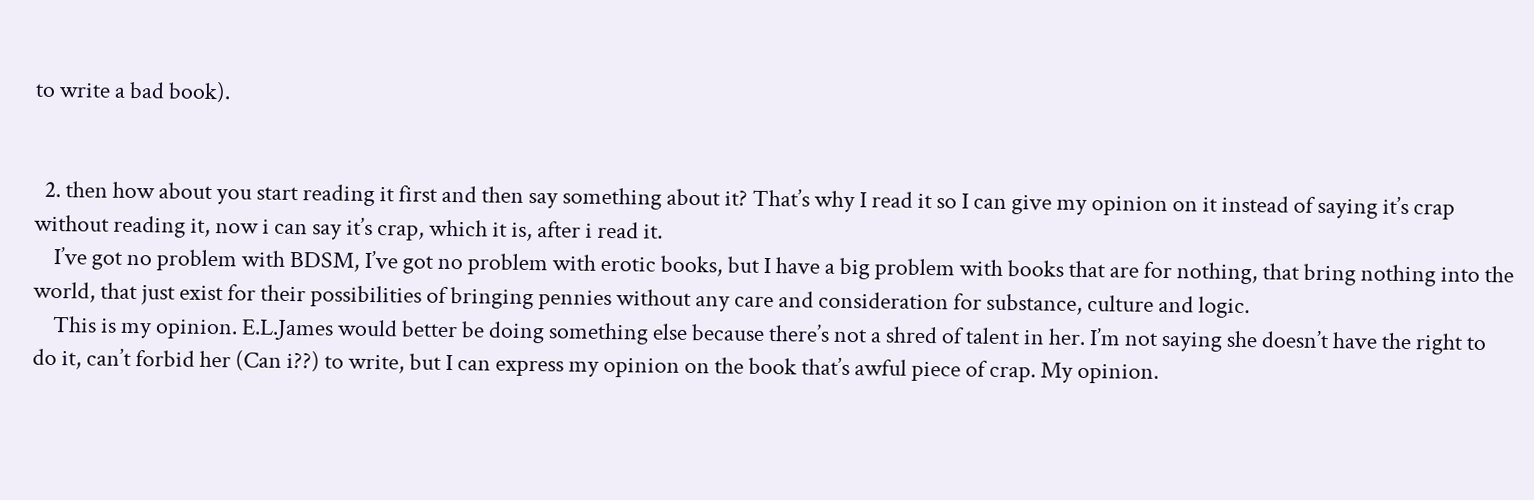to write a bad book).


  2. then how about you start reading it first and then say something about it? That’s why I read it so I can give my opinion on it instead of saying it’s crap without reading it, now i can say it’s crap, which it is, after i read it.
    I’ve got no problem with BDSM, I’ve got no problem with erotic books, but I have a big problem with books that are for nothing, that bring nothing into the world, that just exist for their possibilities of bringing pennies without any care and consideration for substance, culture and logic.
    This is my opinion. E.L.James would better be doing something else because there’s not a shred of talent in her. I’m not saying she doesn’t have the right to do it, can’t forbid her (Can i??) to write, but I can express my opinion on the book that’s awful piece of crap. My opinion.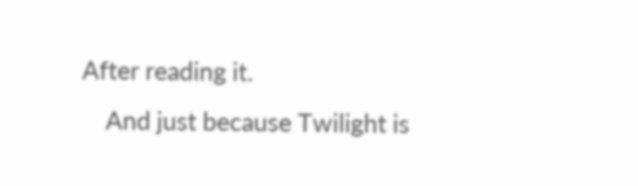After reading it.
    And just because Twilight is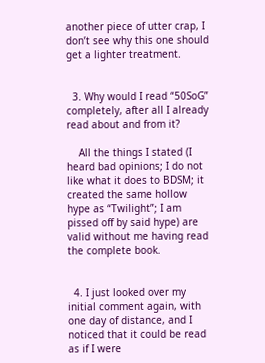another piece of utter crap, I don’t see why this one should get a lighter treatment.


  3. Why would I read “50SoG” completely, after all I already read about and from it?

    All the things I stated (I heard bad opinions; I do not like what it does to BDSM; it created the same hollow hype as “Twilight”; I am pissed off by said hype) are valid without me having read the complete book.


  4. I just looked over my initial comment again, with one day of distance, and I noticed that it could be read as if I were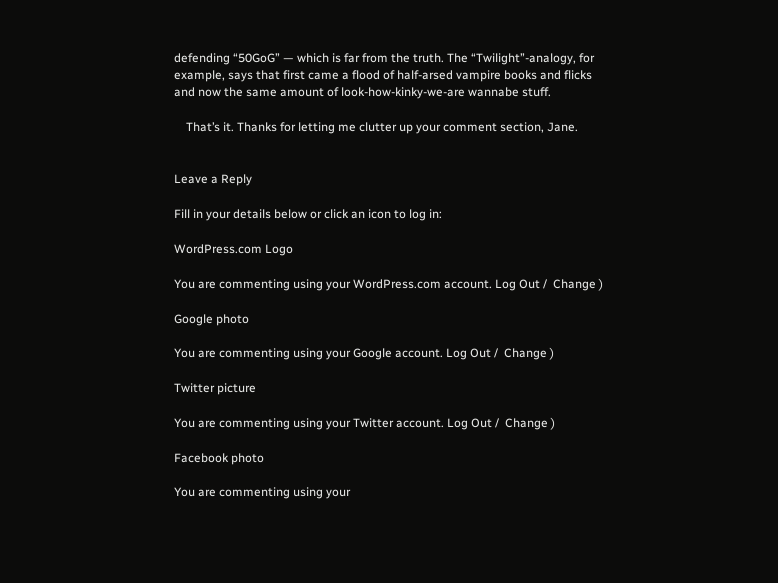defending “50GoG” — which is far from the truth. The “Twilight”-analogy, for example, says that first came a flood of half-arsed vampire books and flicks and now the same amount of look-how-kinky-we-are wannabe stuff.

    That’s it. Thanks for letting me clutter up your comment section, Jane.


Leave a Reply

Fill in your details below or click an icon to log in:

WordPress.com Logo

You are commenting using your WordPress.com account. Log Out /  Change )

Google photo

You are commenting using your Google account. Log Out /  Change )

Twitter picture

You are commenting using your Twitter account. Log Out /  Change )

Facebook photo

You are commenting using your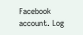Facebook account. Log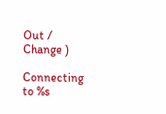Out /  Change )

Connecting to %s